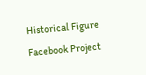Historical Figure Facebook Project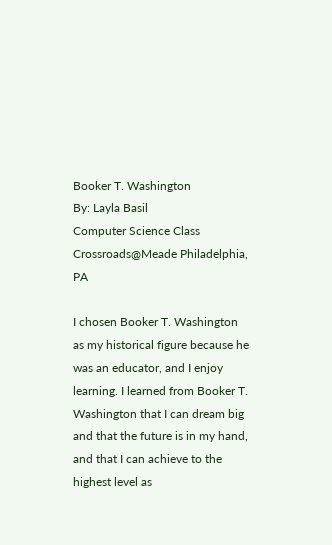Booker T. Washington
By: Layla Basil
Computer Science Class
Crossroads@Meade Philadelphia, PA

I chosen Booker T. Washington as my historical figure because he was an educator, and I enjoy learning. I learned from Booker T. Washington that I can dream big and that the future is in my hand, and that I can achieve to the highest level as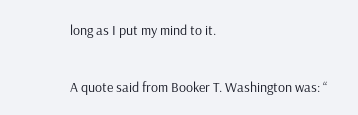long as I put my mind to it.

A quote said from Booker T. Washington was: “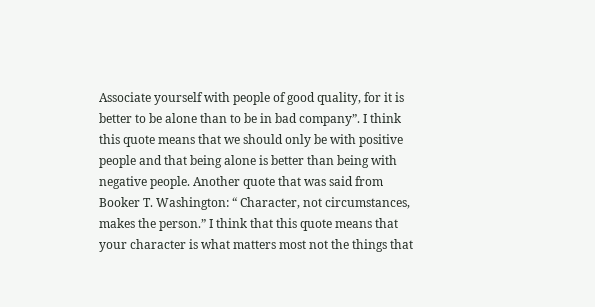Associate yourself with people of good quality, for it is better to be alone than to be in bad company”. I think this quote means that we should only be with positive people and that being alone is better than being with negative people. Another quote that was said from Booker T. Washington: “ Character, not circumstances, makes the person.” I think that this quote means that your character is what matters most not the things that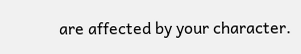are affected by your character.